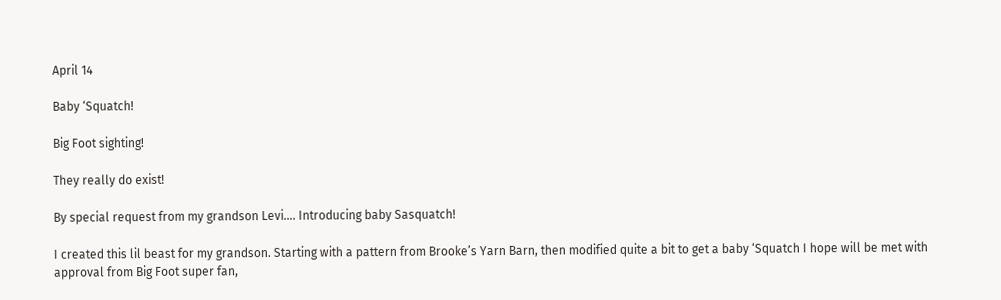April 14

Baby ‘Squatch!

Big Foot sighting!

They really do exist!

By special request from my grandson Levi…. Introducing baby Sasquatch!

I created this lil beast for my grandson. Starting with a pattern from Brooke’s Yarn Barn, then modified quite a bit to get a baby ‘Squatch I hope will be met with approval from Big Foot super fan,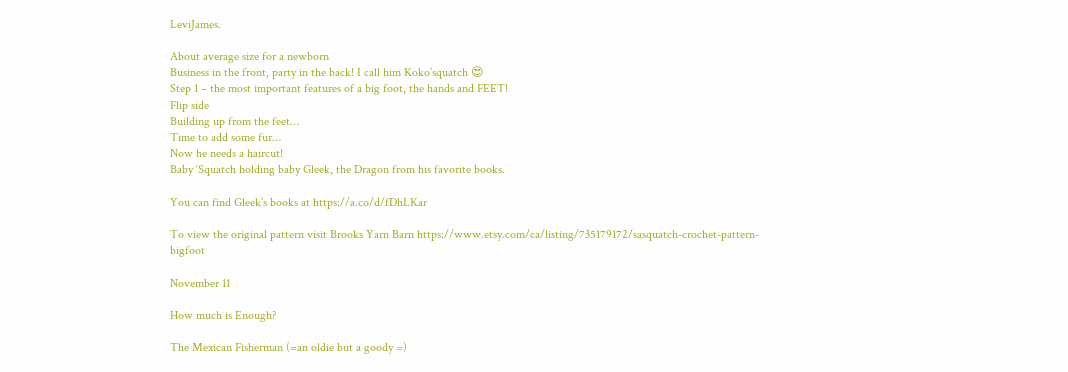LeviJames.

About average size for a newborn
Business in the front, party in the back! I call him Koko’squatch 😍
Step 1 – the most important features of a big foot, the hands and FEET!
Flip side
Building up from the feet…
Time to add some fur…
Now he needs a haircut!
Baby ‘Squatch holding baby Gleek, the Dragon from his favorite books.

You can find Gleek’s books at https://a.co/d/fDhLKar

To view the original pattern visit Brooks Yarn Barn https://www.etsy.com/ca/listing/735179172/sasquatch-crochet-pattern-bigfoot

November 11

How much is Enough?

The Mexican Fisherman (=an oldie but a goody =)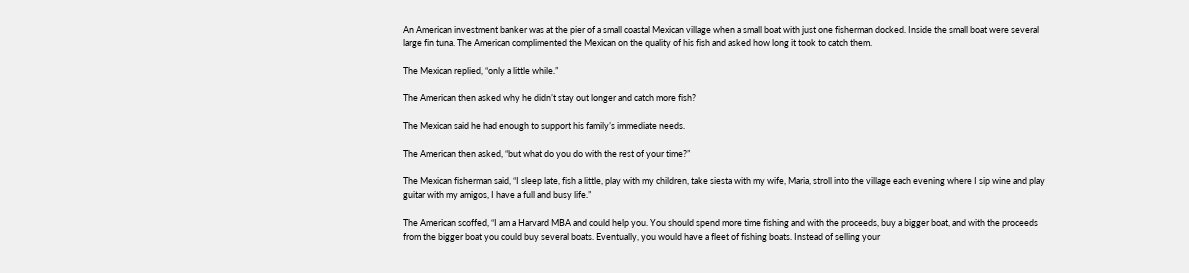An American investment banker was at the pier of a small coastal Mexican village when a small boat with just one fisherman docked. Inside the small boat were several large fin tuna. The American complimented the Mexican on the quality of his fish and asked how long it took to catch them.

The Mexican replied, “only a little while.”

The American then asked why he didn’t stay out longer and catch more fish?

The Mexican said he had enough to support his family’s immediate needs.

The American then asked, “but what do you do with the rest of your time?”

The Mexican fisherman said, “I sleep late, fish a little, play with my children, take siesta with my wife, Maria, stroll into the village each evening where I sip wine and play guitar with my amigos, I have a full and busy life.”

The American scoffed, “I am a Harvard MBA and could help you. You should spend more time fishing and with the proceeds, buy a bigger boat, and with the proceeds from the bigger boat you could buy several boats. Eventually, you would have a fleet of fishing boats. Instead of selling your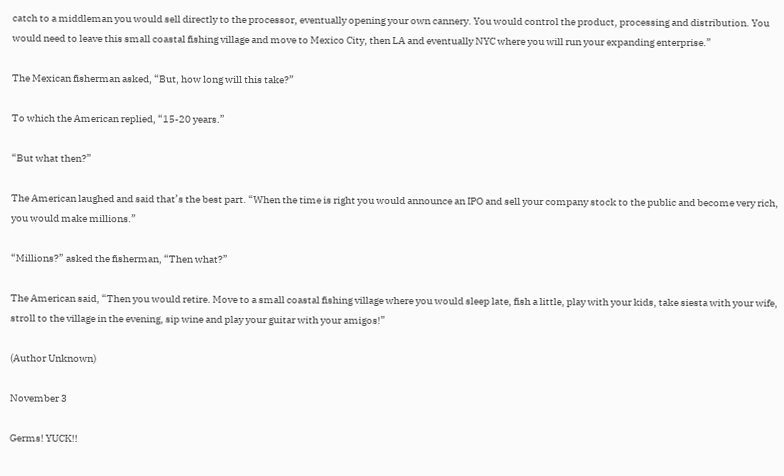catch to a middleman you would sell directly to the processor, eventually opening your own cannery. You would control the product, processing and distribution. You would need to leave this small coastal fishing village and move to Mexico City, then LA and eventually NYC where you will run your expanding enterprise.”

The Mexican fisherman asked, “But, how long will this take?”

To which the American replied, “15-20 years.”

“But what then?”

The American laughed and said that’s the best part. “When the time is right you would announce an IPO and sell your company stock to the public and become very rich, you would make millions.”

“Millions?” asked the fisherman, “Then what?”

The American said, “Then you would retire. Move to a small coastal fishing village where you would sleep late, fish a little, play with your kids, take siesta with your wife, stroll to the village in the evening, sip wine and play your guitar with your amigos!”

(Author Unknown)

November 3

Germs! YUCK!!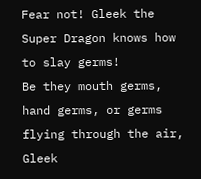Fear not! Gleek the Super Dragon knows how to slay germs!
Be they mouth germs, hand germs, or germs flying through the air, Gleek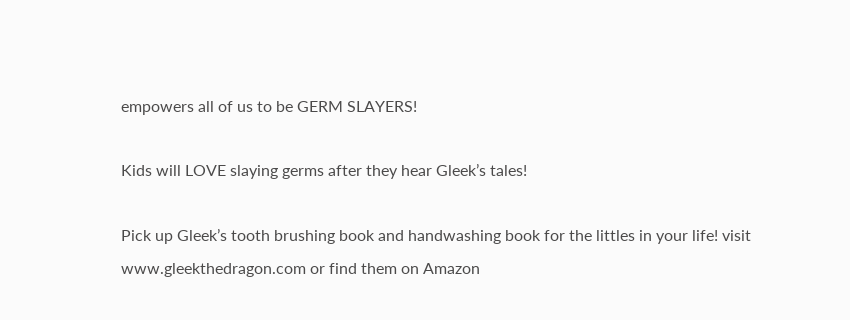empowers all of us to be GERM SLAYERS!

Kids will LOVE slaying germs after they hear Gleek’s tales!

Pick up Gleek’s tooth brushing book and handwashing book for the littles in your life! visit www.gleekthedragon.com or find them on Amazon